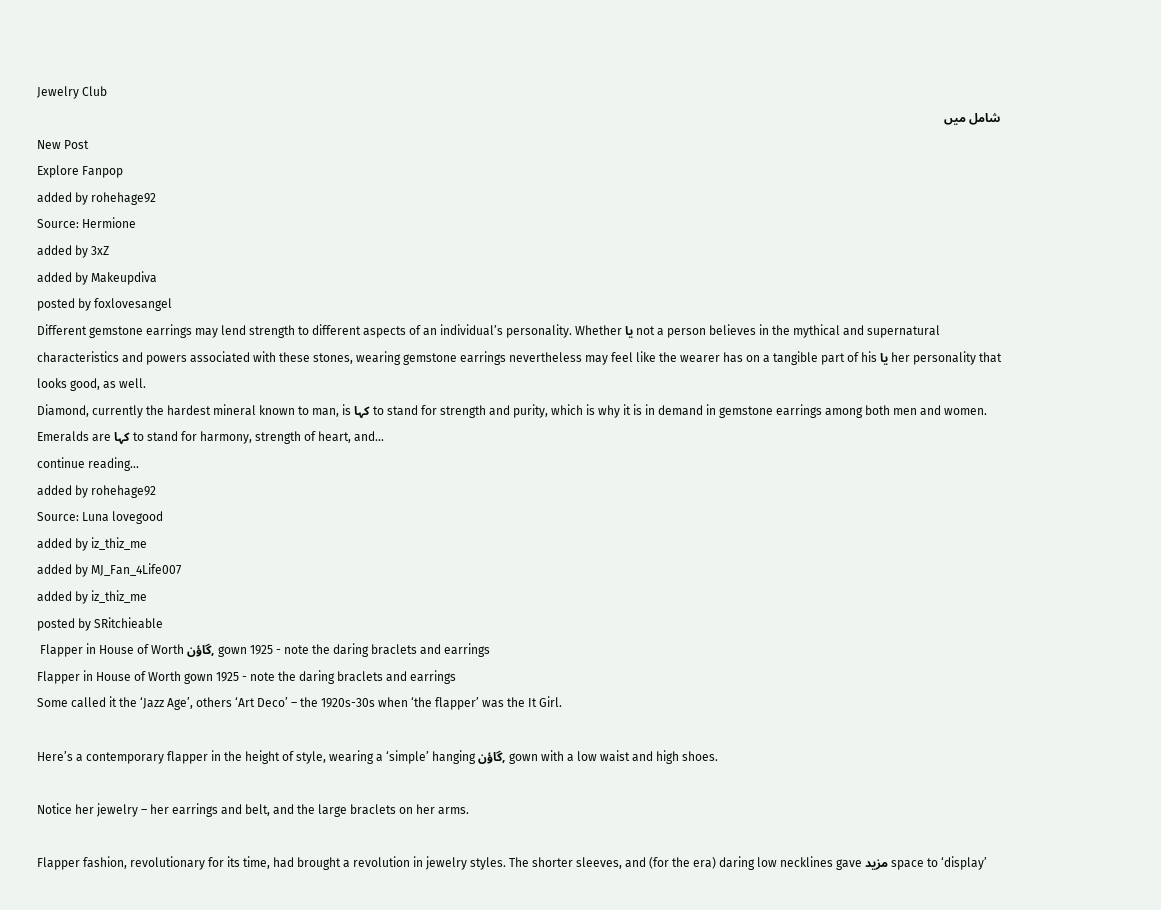Jewelry Club
شامل میں
New Post
Explore Fanpop
added by rohehage92
Source: Hermione
added by 3xZ
added by Makeupdiva
posted by foxlovesangel
Different gemstone earrings may lend strength to different aspects of an individual’s personality. Whether یا not a person believes in the mythical and supernatural characteristics and powers associated with these stones, wearing gemstone earrings nevertheless may feel like the wearer has on a tangible part of his یا her personality that looks good, as well.
Diamond, currently the hardest mineral known to man, is کہا to stand for strength and purity, which is why it is in demand in gemstone earrings among both men and women. Emeralds are کہا to stand for harmony, strength of heart, and...
continue reading...
added by rohehage92
Source: Luna lovegood
added by iz_thiz_me
added by MJ_Fan_4Life007
added by iz_thiz_me
posted by SRitchieable
 Flapper in House of Worth گاؤن, gown 1925 - note the daring braclets and earrings
Flapper in House of Worth gown 1925 - note the daring braclets and earrings
Some called it the ‘Jazz Age’, others ‘Art Deco’ – the 1920s-30s when ‘the flapper’ was the It Girl.

Here’s a contemporary flapper in the height of style, wearing a ‘simple’ hanging گاؤن, gown with a low waist and high shoes.

Notice her jewelry – her earrings and belt, and the large braclets on her arms.

Flapper fashion, revolutionary for its time, had brought a revolution in jewelry styles. The shorter sleeves, and (for the era) daring low necklines gave مزید space to ‘display’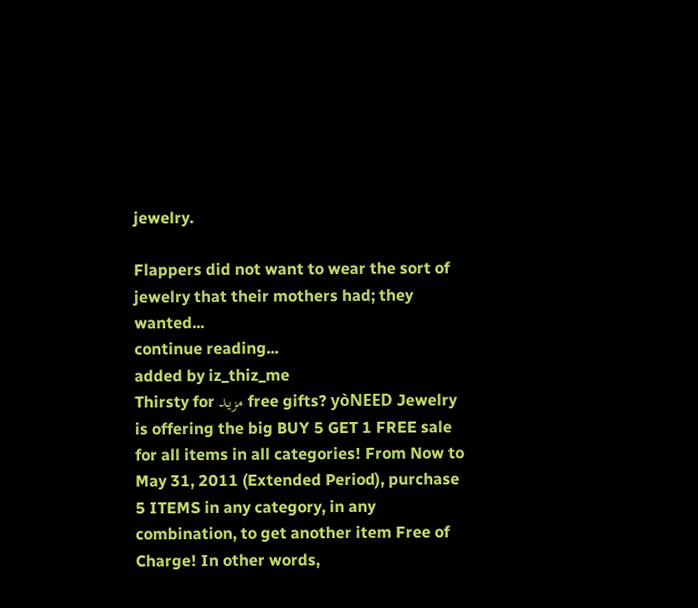jewelry.

Flappers did not want to wear the sort of jewelry that their mothers had; they wanted...
continue reading...
added by iz_thiz_me
Thirsty for مزید free gifts? yòNEED Jewelry is offering the big BUY 5 GET 1 FREE sale for all items in all categories! From Now to May 31, 2011 (Extended Period), purchase 5 ITEMS in any category, in any combination, to get another item Free of Charge! In other words,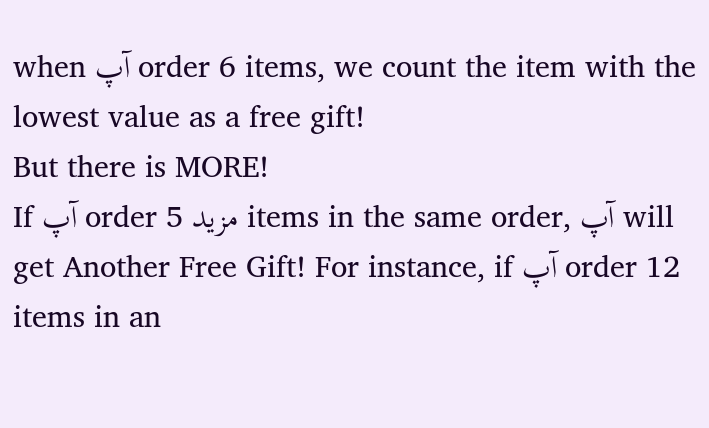when آپ order 6 items, we count the item with the lowest value as a free gift!
But there is MORE!
If آپ order 5 مزید items in the same order, آپ will get Another Free Gift! For instance, if آپ order 12 items in an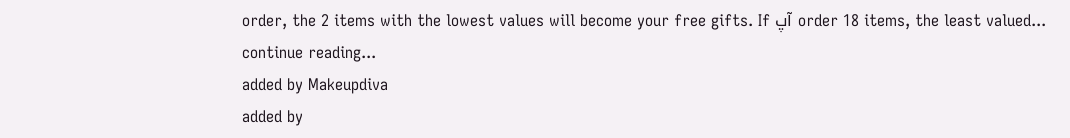order, the 2 items with the lowest values will become your free gifts. If آپ order 18 items, the least valued...
continue reading...
added by Makeupdiva
added by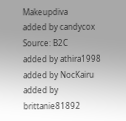Makeupdiva
added by candycox
Source: B2C
added by athira1998
added by NocKairu
added by brittanie81892